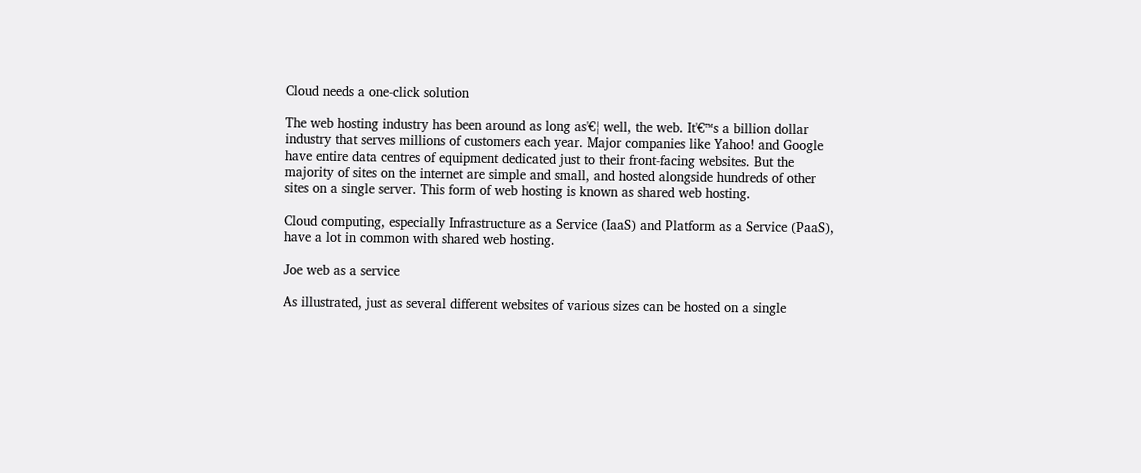Cloud needs a one-click solution

The web hosting industry has been around as long as'€¦ well, the web. It'€™s a billion dollar industry that serves millions of customers each year. Major companies like Yahoo! and Google have entire data centres of equipment dedicated just to their front-facing websites. But the majority of sites on the internet are simple and small, and hosted alongside hundreds of other sites on a single server. This form of web hosting is known as shared web hosting.

Cloud computing, especially Infrastructure as a Service (IaaS) and Platform as a Service (PaaS), have a lot in common with shared web hosting.

Joe web as a service

As illustrated, just as several different websites of various sizes can be hosted on a single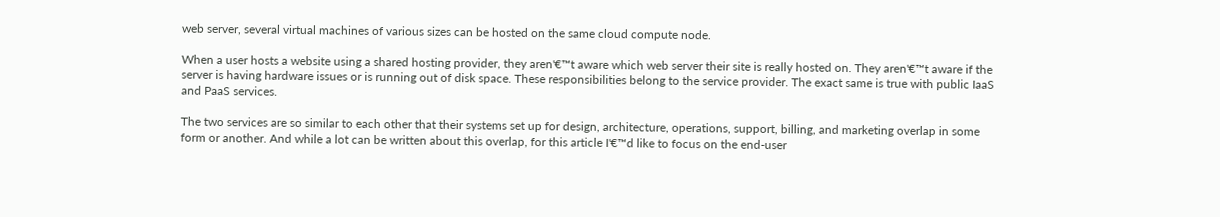web server, several virtual machines of various sizes can be hosted on the same cloud compute node.

When a user hosts a website using a shared hosting provider, they aren'€™t aware which web server their site is really hosted on. They aren'€™t aware if the server is having hardware issues or is running out of disk space. These responsibilities belong to the service provider. The exact same is true with public IaaS and PaaS services.

The two services are so similar to each other that their systems set up for design, architecture, operations, support, billing, and marketing overlap in some form or another. And while a lot can be written about this overlap, for this article I'€™d like to focus on the end-user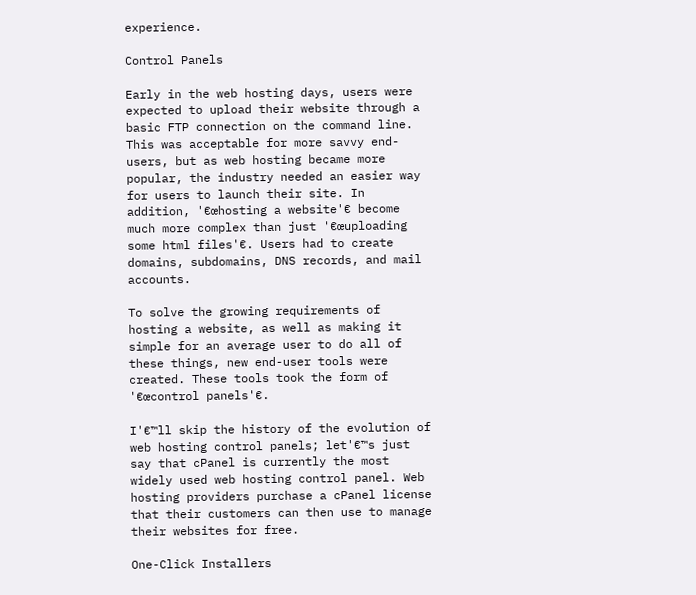experience.

Control Panels

Early in the web hosting days, users were expected to upload their website through a basic FTP connection on the command line. This was acceptable for more savvy end-users, but as web hosting became more popular, the industry needed an easier way for users to launch their site. In addition, '€œhosting a website'€ become much more complex than just '€œuploading some html files'€. Users had to create domains, subdomains, DNS records, and mail accounts.

To solve the growing requirements of hosting a website, as well as making it simple for an average user to do all of these things, new end-user tools were created. These tools took the form of '€œcontrol panels'€.

I'€™ll skip the history of the evolution of web hosting control panels; let'€™s just say that cPanel is currently the most widely used web hosting control panel. Web hosting providers purchase a cPanel license that their customers can then use to manage their websites for free.

One-Click Installers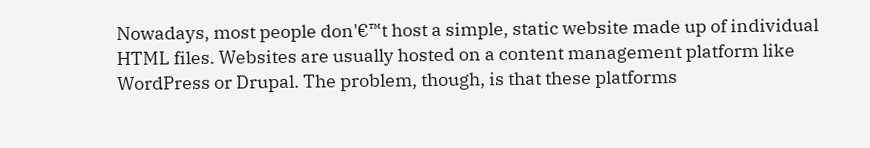Nowadays, most people don'€™t host a simple, static website made up of individual HTML files. Websites are usually hosted on a content management platform like WordPress or Drupal. The problem, though, is that these platforms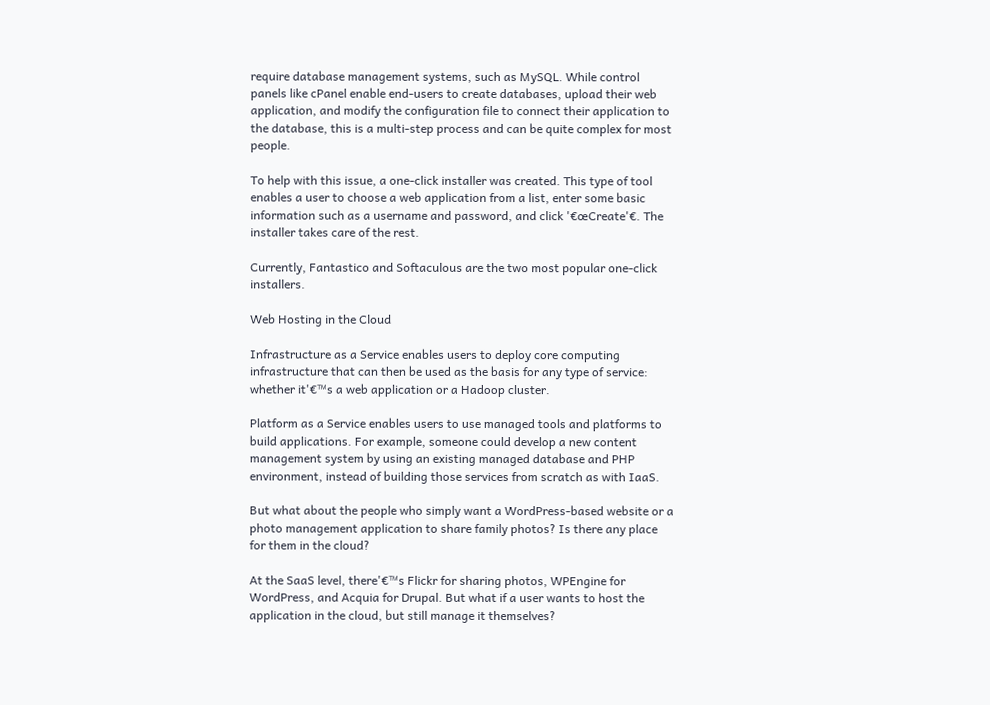require database management systems, such as MySQL. While control panels like cPanel enable end-users to create databases, upload their web application, and modify the configuration file to connect their application to the database, this is a multi-step process and can be quite complex for most people.

To help with this issue, a one-click installer was created. This type of tool enables a user to choose a web application from a list, enter some basic information such as a username and password, and click '€œCreate'€. The installer takes care of the rest.

Currently, Fantastico and Softaculous are the two most popular one-click installers.

Web Hosting in the Cloud

Infrastructure as a Service enables users to deploy core computing infrastructure that can then be used as the basis for any type of service: whether it'€™s a web application or a Hadoop cluster.

Platform as a Service enables users to use managed tools and platforms to build applications. For example, someone could develop a new content management system by using an existing managed database and PHP environment, instead of building those services from scratch as with IaaS.

But what about the people who simply want a WordPress-based website or a photo management application to share family photos? Is there any place for them in the cloud?

At the SaaS level, there'€™s Flickr for sharing photos, WPEngine for WordPress, and Acquia for Drupal. But what if a user wants to host the application in the cloud, but still manage it themselves?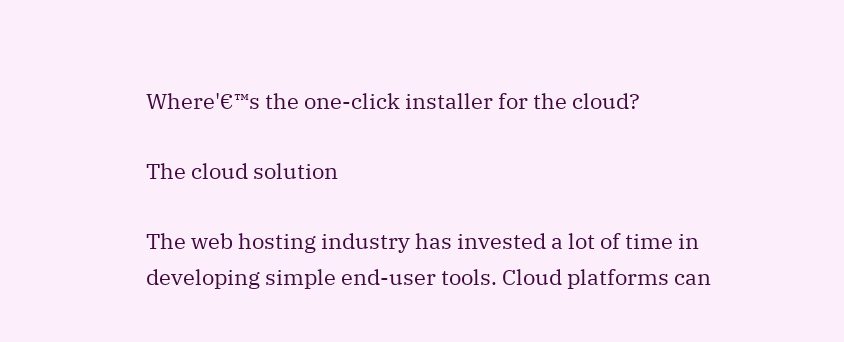Where'€™s the one-click installer for the cloud?

The cloud solution

The web hosting industry has invested a lot of time in developing simple end-user tools. Cloud platforms can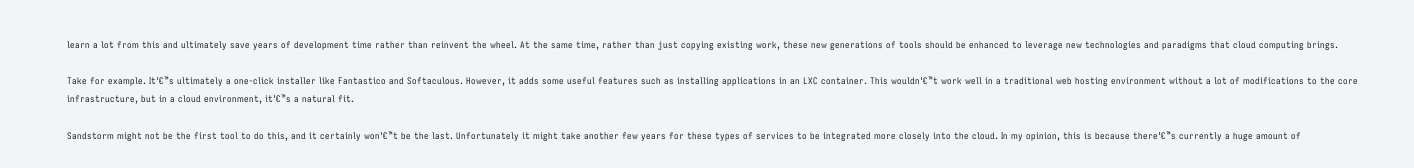learn a lot from this and ultimately save years of development time rather than reinvent the wheel. At the same time, rather than just copying existing work, these new generations of tools should be enhanced to leverage new technologies and paradigms that cloud computing brings.

Take for example. It'€™s ultimately a one-click installer like Fantastico and Softaculous. However, it adds some useful features such as installing applications in an LXC container. This wouldn'€™t work well in a traditional web hosting environment without a lot of modifications to the core infrastructure, but in a cloud environment, it'€™s a natural fit.

Sandstorm might not be the first tool to do this, and it certainly won'€™t be the last. Unfortunately it might take another few years for these types of services to be integrated more closely into the cloud. In my opinion, this is because there'€™s currently a huge amount of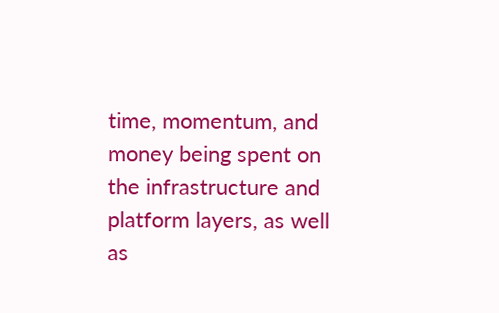time, momentum, and money being spent on the infrastructure and platform layers, as well as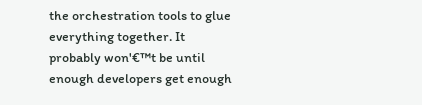the orchestration tools to glue everything together. It probably won'€™t be until enough developers get enough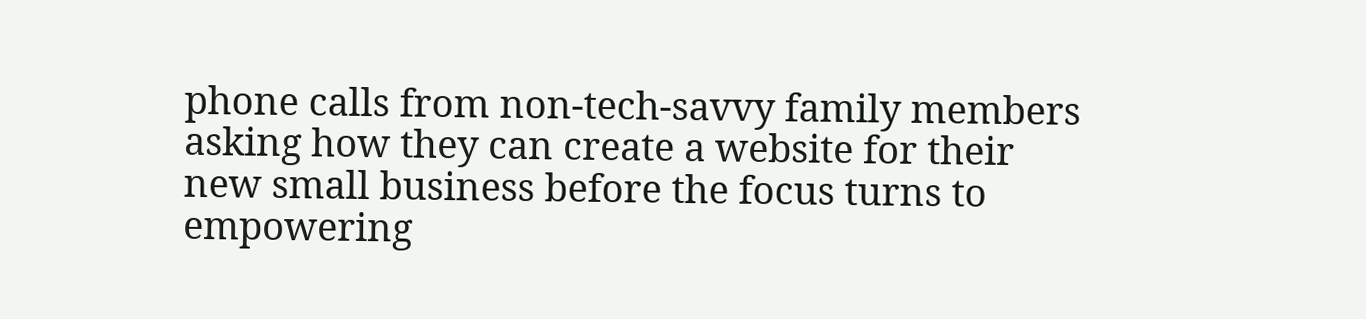phone calls from non-tech-savvy family members asking how they can create a website for their new small business before the focus turns to empowering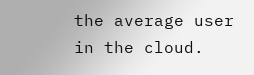the average user in the cloud.